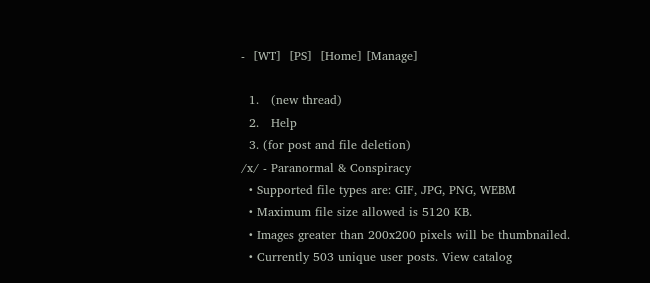-  [WT]  [PS]  [Home] [Manage]

  1.   (new thread)
  2.   Help
  3. (for post and file deletion)
/x/ - Paranormal & Conspiracy
  • Supported file types are: GIF, JPG, PNG, WEBM
  • Maximum file size allowed is 5120 KB.
  • Images greater than 200x200 pixels will be thumbnailed.
  • Currently 503 unique user posts. View catalog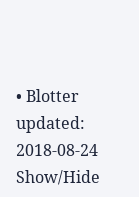• Blotter updated: 2018-08-24 Show/Hide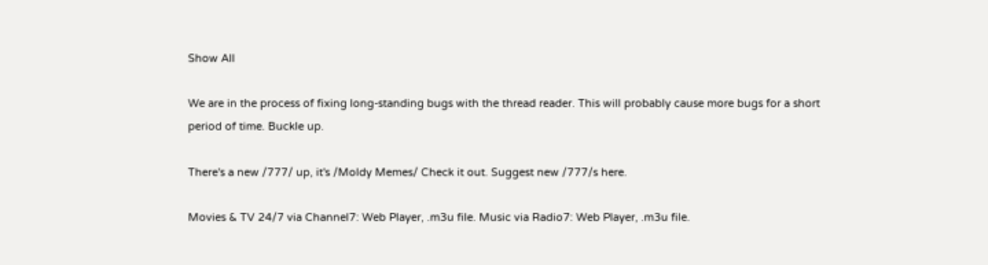Show All

We are in the process of fixing long-standing bugs with the thread reader. This will probably cause more bugs for a short period of time. Buckle up.

There's a new /777/ up, it's /Moldy Memes/ Check it out. Suggest new /777/s here.

Movies & TV 24/7 via Channel7: Web Player, .m3u file. Music via Radio7: Web Player, .m3u file.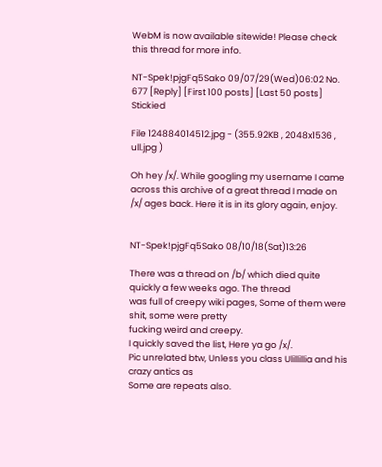WebM is now available sitewide! Please check this thread for more info.

NT-Spek!pjgFq5Sako 09/07/29(Wed)06:02 No. 677 [Reply] [First 100 posts] [Last 50 posts] Stickied

File 124884014512.jpg - (355.92KB , 2048x1536 , ull.jpg )

Oh hey /x/. While googling my username I came across this archive of a great thread I made on /x/ ages back. Here it is in its glory again, enjoy.


NT-Spek!pjgFq5Sako 08/10/18(Sat)13:26

There was a thread on /b/ which died quite quickly a few weeks ago. The thread
was full of creepy wiki pages, Some of them were shit, some were pretty
fucking weird and creepy.
I quickly saved the list, Here ya go /x/.
Pic unrelated btw, Unless you class Ulillillia and his crazy antics as
Some are repeats also.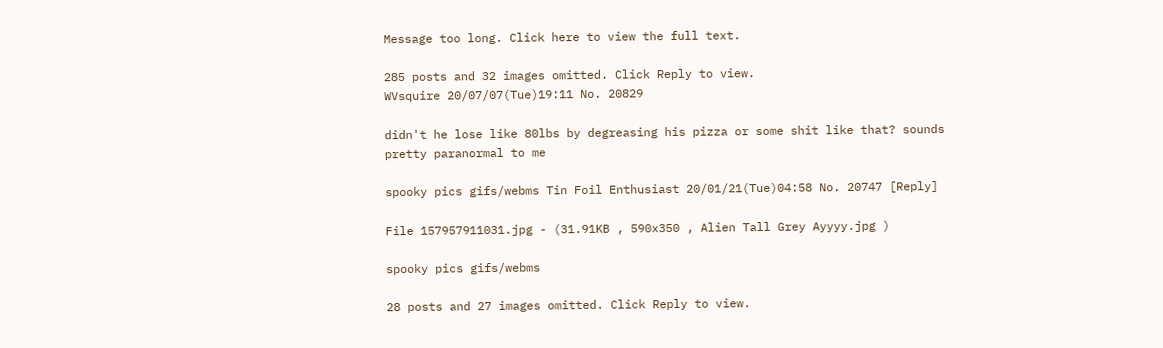Message too long. Click here to view the full text.

285 posts and 32 images omitted. Click Reply to view.
WVsquire 20/07/07(Tue)19:11 No. 20829

didn't he lose like 80lbs by degreasing his pizza or some shit like that? sounds pretty paranormal to me

spooky pics gifs/webms Tin Foil Enthusiast 20/01/21(Tue)04:58 No. 20747 [Reply]

File 157957911031.jpg - (31.91KB , 590x350 , Alien Tall Grey Ayyyy.jpg )

spooky pics gifs/webms

28 posts and 27 images omitted. Click Reply to view.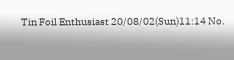Tin Foil Enthusiast 20/08/02(Sun)11:14 No.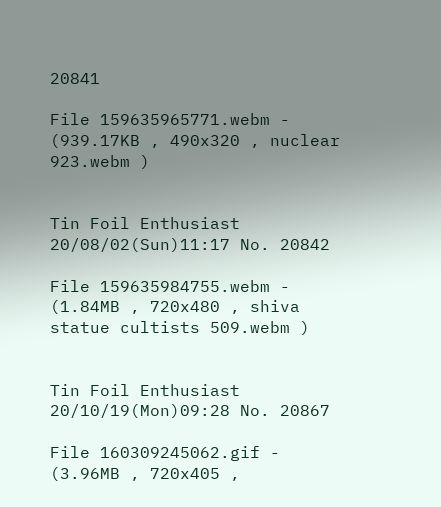20841

File 159635965771.webm - (939.17KB , 490x320 , nuclear 923.webm )


Tin Foil Enthusiast 20/08/02(Sun)11:17 No. 20842

File 159635984755.webm - (1.84MB , 720x480 , shiva statue cultists 509.webm )


Tin Foil Enthusiast 20/10/19(Mon)09:28 No. 20867

File 160309245062.gif - (3.96MB , 720x405 ,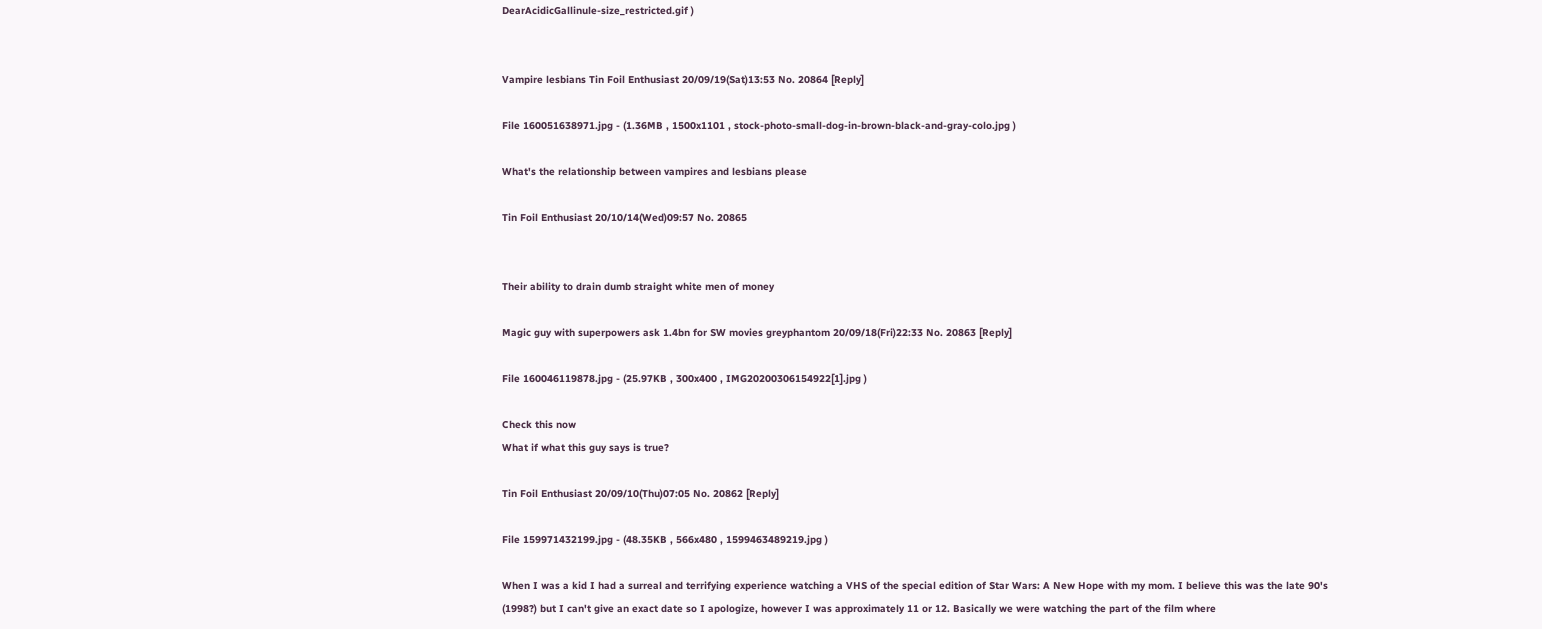DearAcidicGallinule-size_restricted.gif )


Vampire lesbians Tin Foil Enthusiast 20/09/19(Sat)13:53 No. 20864 [Reply]

File 160051638971.jpg - (1.36MB , 1500x1101 , stock-photo-small-dog-in-brown-black-and-gray-colo.jpg )

What's the relationship between vampires and lesbians please

Tin Foil Enthusiast 20/10/14(Wed)09:57 No. 20865


Their ability to drain dumb straight white men of money

Magic guy with superpowers ask 1.4bn for SW movies greyphantom 20/09/18(Fri)22:33 No. 20863 [Reply]

File 160046119878.jpg - (25.97KB , 300x400 , IMG20200306154922[1].jpg )

Check this now
What if what this guy says is true?

Tin Foil Enthusiast 20/09/10(Thu)07:05 No. 20862 [Reply]

File 159971432199.jpg - (48.35KB , 566x480 , 1599463489219.jpg )

When I was a kid I had a surreal and terrifying experience watching a VHS of the special edition of Star Wars: A New Hope with my mom. I believe this was the late 90's (1998?) but I can't give an exact date so I apologize, however I was approximately 11 or 12. Basically we were watching the part of the film where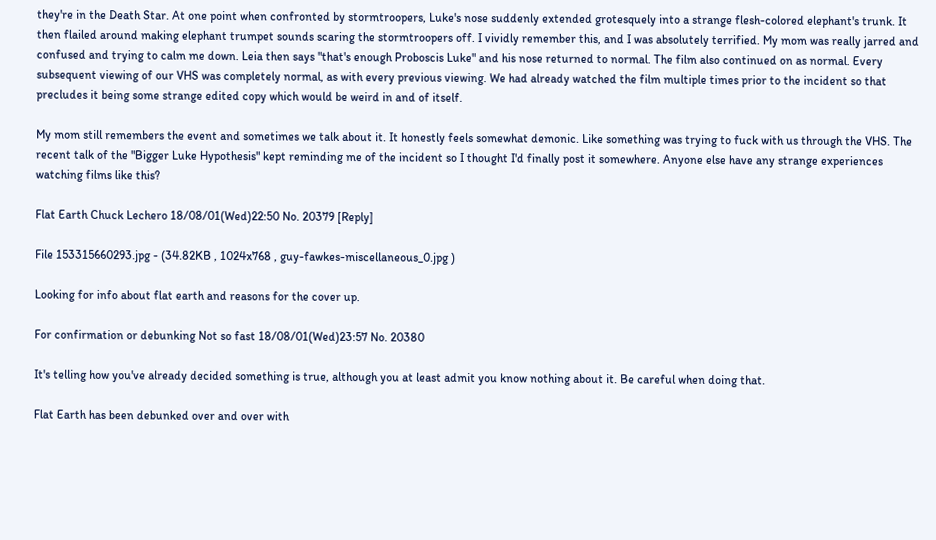they're in the Death Star. At one point when confronted by stormtroopers, Luke's nose suddenly extended grotesquely into a strange flesh-colored elephant's trunk. It then flailed around making elephant trumpet sounds scaring the stormtroopers off. I vividly remember this, and I was absolutely terrified. My mom was really jarred and confused and trying to calm me down. Leia then says "that's enough Proboscis Luke" and his nose returned to normal. The film also continued on as normal. Every subsequent viewing of our VHS was completely normal, as with every previous viewing. We had already watched the film multiple times prior to the incident so that precludes it being some strange edited copy which would be weird in and of itself.

My mom still remembers the event and sometimes we talk about it. It honestly feels somewhat demonic. Like something was trying to fuck with us through the VHS. The recent talk of the "Bigger Luke Hypothesis" kept reminding me of the incident so I thought I'd finally post it somewhere. Anyone else have any strange experiences watching films like this?

Flat Earth Chuck Lechero 18/08/01(Wed)22:50 No. 20379 [Reply]

File 153315660293.jpg - (34.82KB , 1024x768 , guy-fawkes-miscellaneous_0.jpg )

Looking for info about flat earth and reasons for the cover up.

For confirmation or debunking Not so fast 18/08/01(Wed)23:57 No. 20380

It's telling how you've already decided something is true, although you at least admit you know nothing about it. Be careful when doing that.

Flat Earth has been debunked over and over with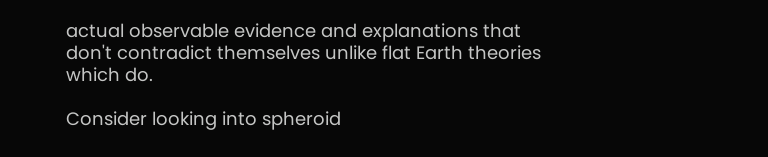actual observable evidence and explanations that don't contradict themselves unlike flat Earth theories which do.

Consider looking into spheroid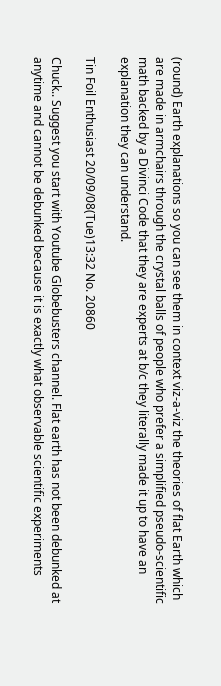(round) Earth explanations so you can see them in context viz-a-viz the theories of flat Earth which are made in armchairs through the crystal balls of people who prefer a simplified pseudo-scientific math backed by a Divinci Code that they are experts at b/c they literally made it up to have an explanation they can understand.

Tin Foil Enthusiast 20/09/08(Tue)13:32 No. 20860

Chuck.. Suggest you start with Youtube Globebusters channel. Flat earth has not been debunked at anytime and cannot be debunked because it is exactly what observable scientific experiments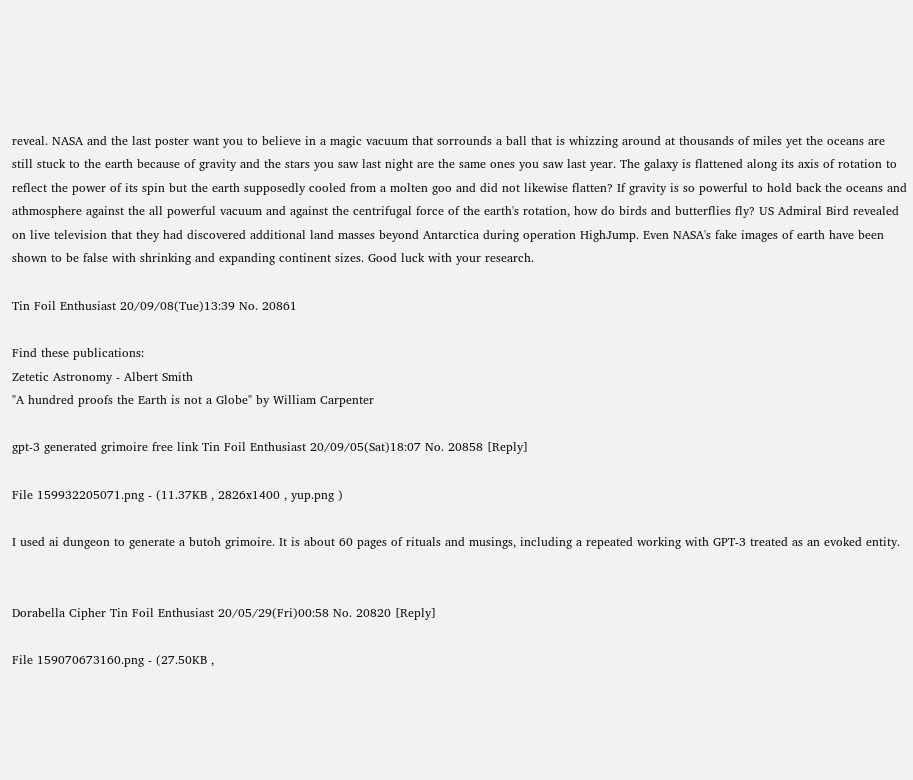reveal. NASA and the last poster want you to believe in a magic vacuum that sorrounds a ball that is whizzing around at thousands of miles yet the oceans are still stuck to the earth because of gravity and the stars you saw last night are the same ones you saw last year. The galaxy is flattened along its axis of rotation to reflect the power of its spin but the earth supposedly cooled from a molten goo and did not likewise flatten? If gravity is so powerful to hold back the oceans and athmosphere against the all powerful vacuum and against the centrifugal force of the earth's rotation, how do birds and butterflies fly? US Admiral Bird revealed on live television that they had discovered additional land masses beyond Antarctica during operation HighJump. Even NASA's fake images of earth have been shown to be false with shrinking and expanding continent sizes. Good luck with your research.

Tin Foil Enthusiast 20/09/08(Tue)13:39 No. 20861

Find these publications:
Zetetic Astronomy - Albert Smith
"A hundred proofs the Earth is not a Globe" by William Carpenter

gpt-3 generated grimoire free link Tin Foil Enthusiast 20/09/05(Sat)18:07 No. 20858 [Reply]

File 159932205071.png - (11.37KB , 2826x1400 , yup.png )

I used ai dungeon to generate a butoh grimoire. It is about 60 pages of rituals and musings, including a repeated working with GPT-3 treated as an evoked entity.


Dorabella Cipher Tin Foil Enthusiast 20/05/29(Fri)00:58 No. 20820 [Reply]

File 159070673160.png - (27.50KB ,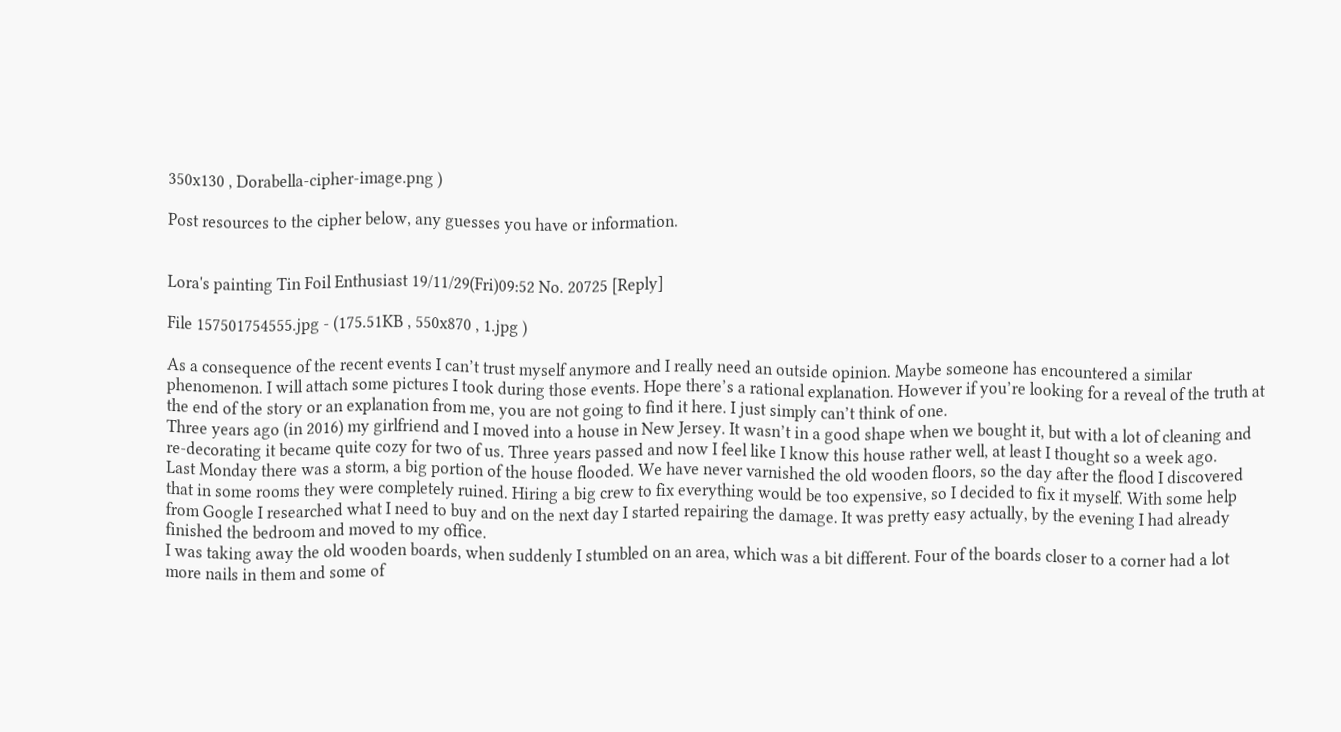350x130 , Dorabella-cipher-image.png )

Post resources to the cipher below, any guesses you have or information.


Lora's painting Tin Foil Enthusiast 19/11/29(Fri)09:52 No. 20725 [Reply]

File 157501754555.jpg - (175.51KB , 550x870 , 1.jpg )

As a consequence of the recent events I can’t trust myself anymore and I really need an outside opinion. Maybe someone has encountered a similar phenomenon. I will attach some pictures I took during those events. Hope there’s a rational explanation. However if you’re looking for a reveal of the truth at the end of the story or an explanation from me, you are not going to find it here. I just simply can’t think of one.
Three years ago (in 2016) my girlfriend and I moved into a house in New Jersey. It wasn’t in a good shape when we bought it, but with a lot of cleaning and re-decorating it became quite cozy for two of us. Three years passed and now I feel like I know this house rather well, at least I thought so a week ago.
Last Monday there was a storm, a big portion of the house flooded. We have never varnished the old wooden floors, so the day after the flood I discovered that in some rooms they were completely ruined. Hiring a big crew to fix everything would be too expensive, so I decided to fix it myself. With some help from Google I researched what I need to buy and on the next day I started repairing the damage. It was pretty easy actually, by the evening I had already finished the bedroom and moved to my office.
I was taking away the old wooden boards, when suddenly I stumbled on an area, which was a bit different. Four of the boards closer to a corner had a lot more nails in them and some of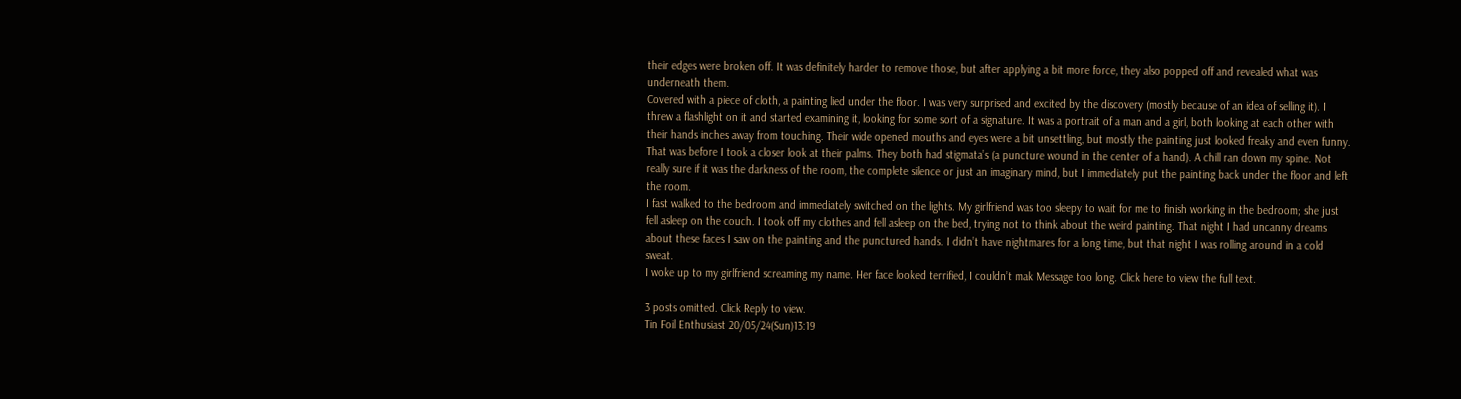their edges were broken off. It was definitely harder to remove those, but after applying a bit more force, they also popped off and revealed what was underneath them.
Covered with a piece of cloth, a painting lied under the floor. I was very surprised and excited by the discovery (mostly because of an idea of selling it). I threw a flashlight on it and started examining it, looking for some sort of a signature. It was a portrait of a man and a girl, both looking at each other with their hands inches away from touching. Their wide opened mouths and eyes were a bit unsettling, but mostly the painting just looked freaky and even funny. That was before I took a closer look at their palms. They both had stigmata’s (a puncture wound in the center of a hand). A chill ran down my spine. Not really sure if it was the darkness of the room, the complete silence or just an imaginary mind, but I immediately put the painting back under the floor and left the room.
I fast walked to the bedroom and immediately switched on the lights. My girlfriend was too sleepy to wait for me to finish working in the bedroom; she just fell asleep on the couch. I took off my clothes and fell asleep on the bed, trying not to think about the weird painting. That night I had uncanny dreams about these faces I saw on the painting and the punctured hands. I didn’t have nightmares for a long time, but that night I was rolling around in a cold sweat.
I woke up to my girlfriend screaming my name. Her face looked terrified, I couldn’t mak Message too long. Click here to view the full text.

3 posts omitted. Click Reply to view.
Tin Foil Enthusiast 20/05/24(Sun)13:19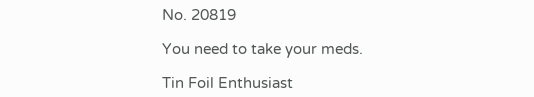No. 20819

You need to take your meds.

Tin Foil Enthusiast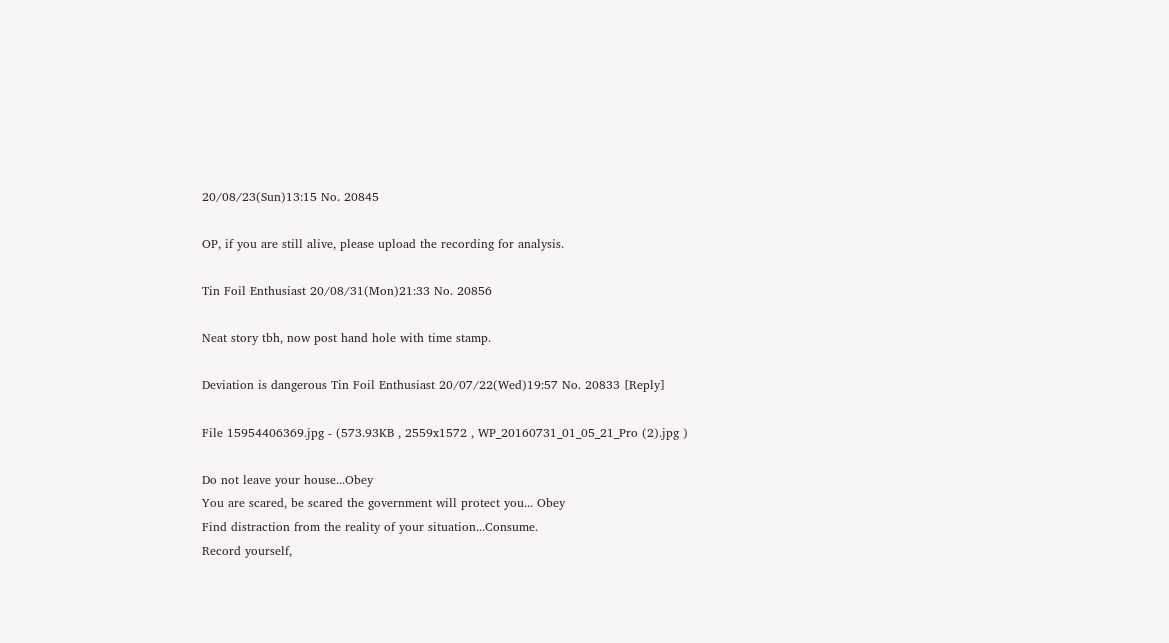20/08/23(Sun)13:15 No. 20845

OP, if you are still alive, please upload the recording for analysis.

Tin Foil Enthusiast 20/08/31(Mon)21:33 No. 20856

Neat story tbh, now post hand hole with time stamp.

Deviation is dangerous Tin Foil Enthusiast 20/07/22(Wed)19:57 No. 20833 [Reply]

File 15954406369.jpg - (573.93KB , 2559x1572 , WP_20160731_01_05_21_Pro (2).jpg )

Do not leave your house...Obey
You are scared, be scared the government will protect you... Obey
Find distraction from the reality of your situation...Consume.
Record yourself,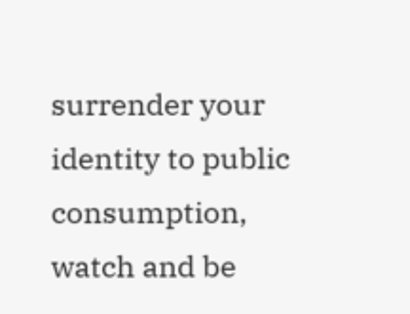surrender your identity to public consumption, watch and be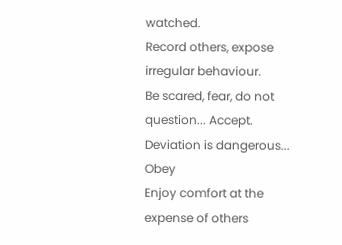watched.
Record others, expose irregular behaviour.
Be scared, fear, do not question... Accept.
Deviation is dangerous... Obey
Enjoy comfort at the expense of others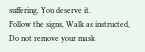suffering. You deserve it.
Follow the signs, Walk as instructed, Do not remove your mask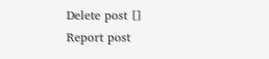Delete post []
Report post